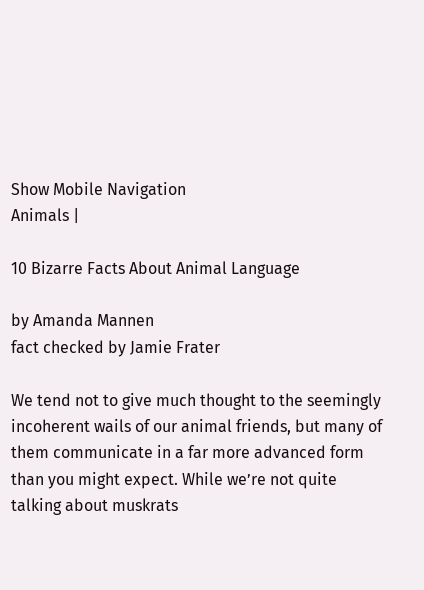Show Mobile Navigation
Animals |

10 Bizarre Facts About Animal Language

by Amanda Mannen
fact checked by Jamie Frater

We tend not to give much thought to the seemingly incoherent wails of our animal friends, but many of them communicate in a far more advanced form than you might expect. While we’re not quite talking about muskrats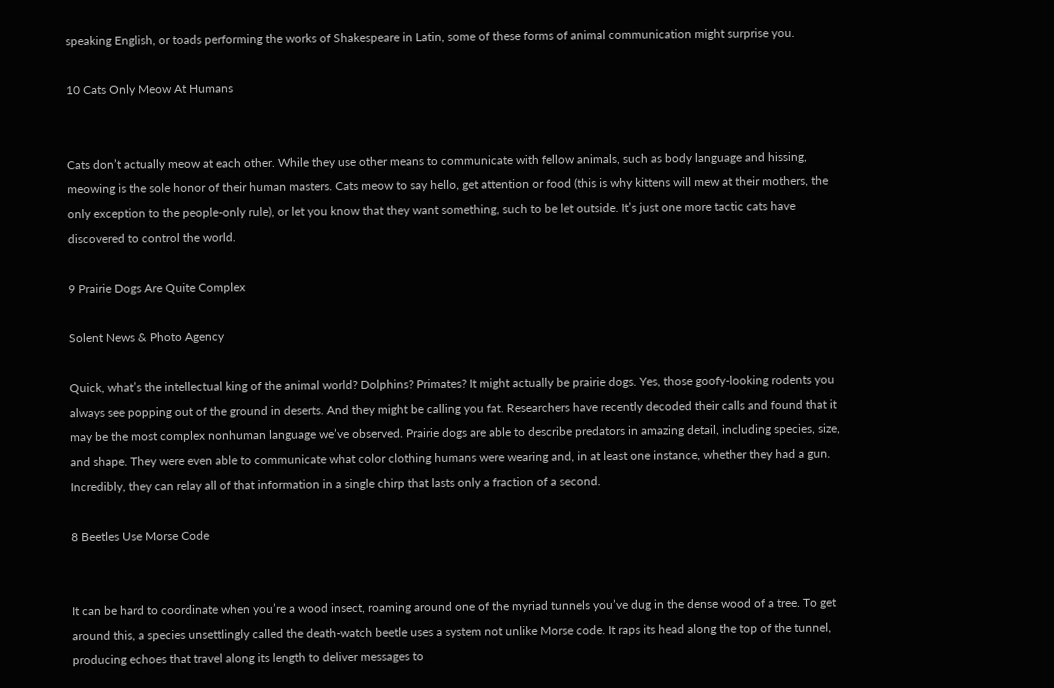speaking English, or toads performing the works of Shakespeare in Latin, some of these forms of animal communication might surprise you.

10 Cats Only Meow At Humans


Cats don’t actually meow at each other. While they use other means to communicate with fellow animals, such as body language and hissing, meowing is the sole honor of their human masters. Cats meow to say hello, get attention or food (this is why kittens will mew at their mothers, the only exception to the people-only rule), or let you know that they want something, such to be let outside. It’s just one more tactic cats have discovered to control the world.

9 Prairie Dogs Are Quite Complex

Solent News & Photo Agency

Quick, what’s the intellectual king of the animal world? Dolphins? Primates? It might actually be prairie dogs. Yes, those goofy-looking rodents you always see popping out of the ground in deserts. And they might be calling you fat. Researchers have recently decoded their calls and found that it may be the most complex nonhuman language we’ve observed. Prairie dogs are able to describe predators in amazing detail, including species, size, and shape. They were even able to communicate what color clothing humans were wearing and, in at least one instance, whether they had a gun. Incredibly, they can relay all of that information in a single chirp that lasts only a fraction of a second.

8 Beetles Use Morse Code


It can be hard to coordinate when you’re a wood insect, roaming around one of the myriad tunnels you’ve dug in the dense wood of a tree. To get around this, a species unsettlingly called the death-watch beetle uses a system not unlike Morse code. It raps its head along the top of the tunnel, producing echoes that travel along its length to deliver messages to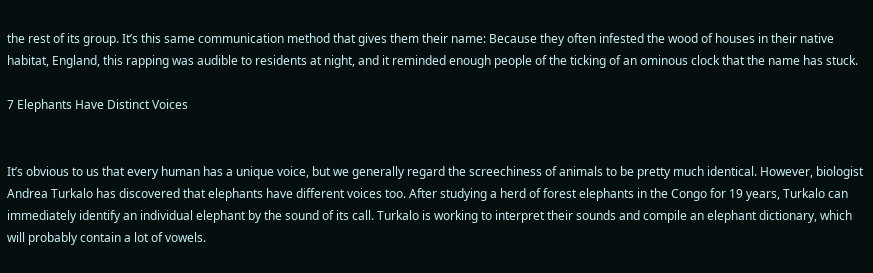the rest of its group. It’s this same communication method that gives them their name: Because they often infested the wood of houses in their native habitat, England, this rapping was audible to residents at night, and it reminded enough people of the ticking of an ominous clock that the name has stuck.

7 Elephants Have Distinct Voices


It’s obvious to us that every human has a unique voice, but we generally regard the screechiness of animals to be pretty much identical. However, biologist Andrea Turkalo has discovered that elephants have different voices too. After studying a herd of forest elephants in the Congo for 19 years, Turkalo can immediately identify an individual elephant by the sound of its call. Turkalo is working to interpret their sounds and compile an elephant dictionary, which will probably contain a lot of vowels.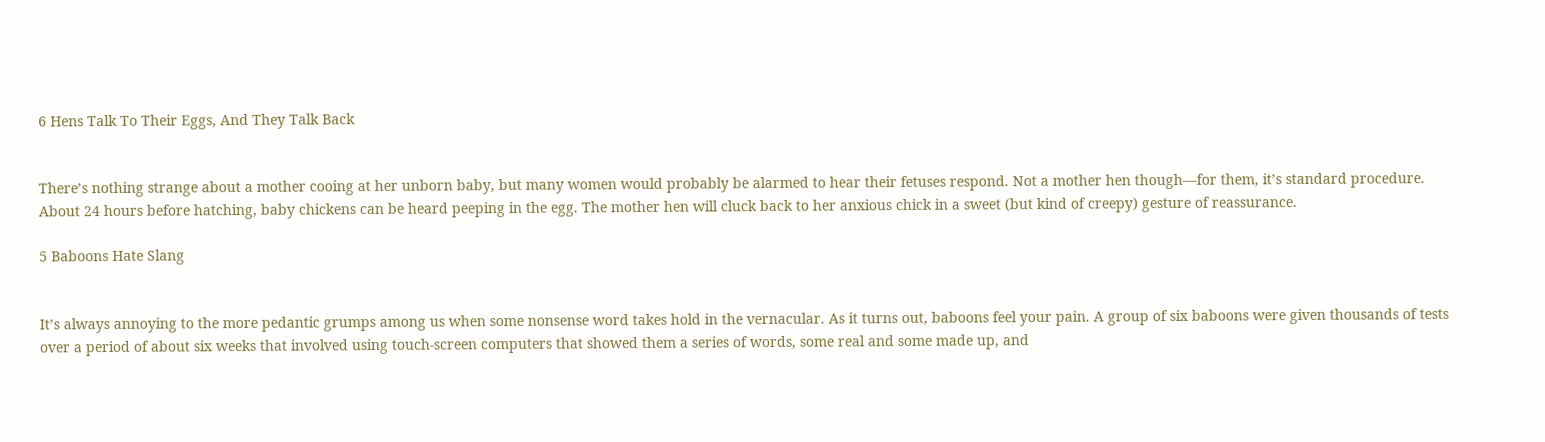6 Hens Talk To Their Eggs, And They Talk Back


There’s nothing strange about a mother cooing at her unborn baby, but many women would probably be alarmed to hear their fetuses respond. Not a mother hen though—for them, it’s standard procedure. About 24 hours before hatching, baby chickens can be heard peeping in the egg. The mother hen will cluck back to her anxious chick in a sweet (but kind of creepy) gesture of reassurance.

5 Baboons Hate Slang


It’s always annoying to the more pedantic grumps among us when some nonsense word takes hold in the vernacular. As it turns out, baboons feel your pain. A group of six baboons were given thousands of tests over a period of about six weeks that involved using touch-screen computers that showed them a series of words, some real and some made up, and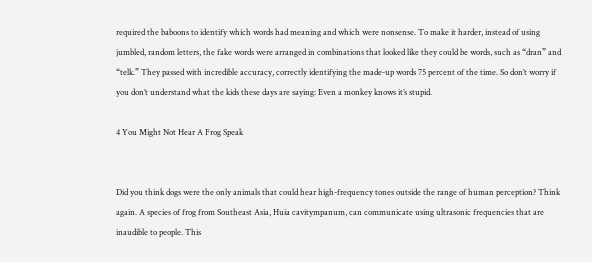required the baboons to identify which words had meaning and which were nonsense. To make it harder, instead of using jumbled, random letters, the fake words were arranged in combinations that looked like they could be words, such as “dran” and “telk.” They passed with incredible accuracy, correctly identifying the made-up words 75 percent of the time. So don’t worry if you don’t understand what the kids these days are saying: Even a monkey knows it’s stupid.

4 You Might Not Hear A Frog Speak


Did you think dogs were the only animals that could hear high-frequency tones outside the range of human perception? Think again. A species of frog from Southeast Asia, Huia cavitympanum, can communicate using ultrasonic frequencies that are inaudible to people. This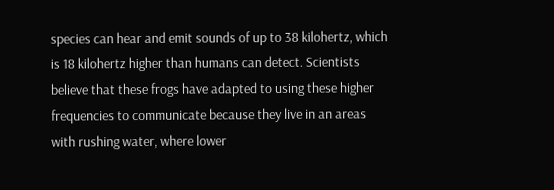species can hear and emit sounds of up to 38 kilohertz, which is 18 kilohertz higher than humans can detect. Scientists believe that these frogs have adapted to using these higher frequencies to communicate because they live in an areas with rushing water, where lower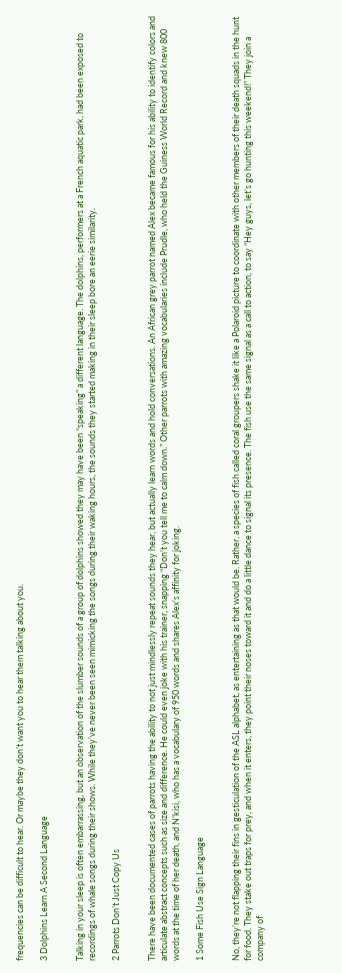frequencies can be difficult to hear. Or maybe they don’t want you to hear them talking about you.

3 Dolphins Learn A Second Language


Talking in your sleep is often embarrassing, but an observation of the slumber sounds of a group of dolphins showed they may have been “speaking” a different language. The dolphins, performers at a French aquatic park, had been exposed to recordings of whale songs during their shows. While they’ve never been seen mimicking the songs during their waking hours, the sounds they started making in their sleep bore an eerie similarity.

2 Parrots Don’t Just Copy Us


There have been documented cases of parrots having the ability to not just mindlessly repeat sounds they hear, but actually learn words and hold conversations. An African grey parrot named Alex became famous for his ability to identify colors and articulate abstract concepts such as size and difference. He could even joke with his trainer, snapping “Don’t you tell me to calm down.” Other parrots with amazing vocabularies include Prudle, who held the Guiness World Record and knew 800 words at the time of her death, and N’kisi, who has a vocabulary of 950 words and shares Alex’s affinity for joking.

1 Some Fish Use Sign Language


No, they’re not flapping their fins in gesticulation of the ASL alphabet, as entertaining as that would be. Rather, a species of fish called coral groupers shake it like a Polaroid picture to coordinate with other members of their death squads in the hunt for food. They stake out traps for prey, and when it enters, they point their noses toward it and do a little dance to signal its presence. The fish use the same signal as a call to action, to say “Hey guys, let’s go hunting this weekend!” They join a company of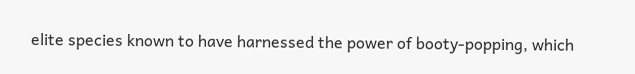elite species known to have harnessed the power of booty-popping, which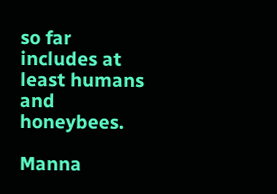so far includes at least humans and honeybees.

Manna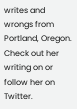writes and wrongs from Portland, Oregon. Check out her writing on or follow her on Twitter.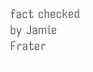fact checked by Jamie Frater